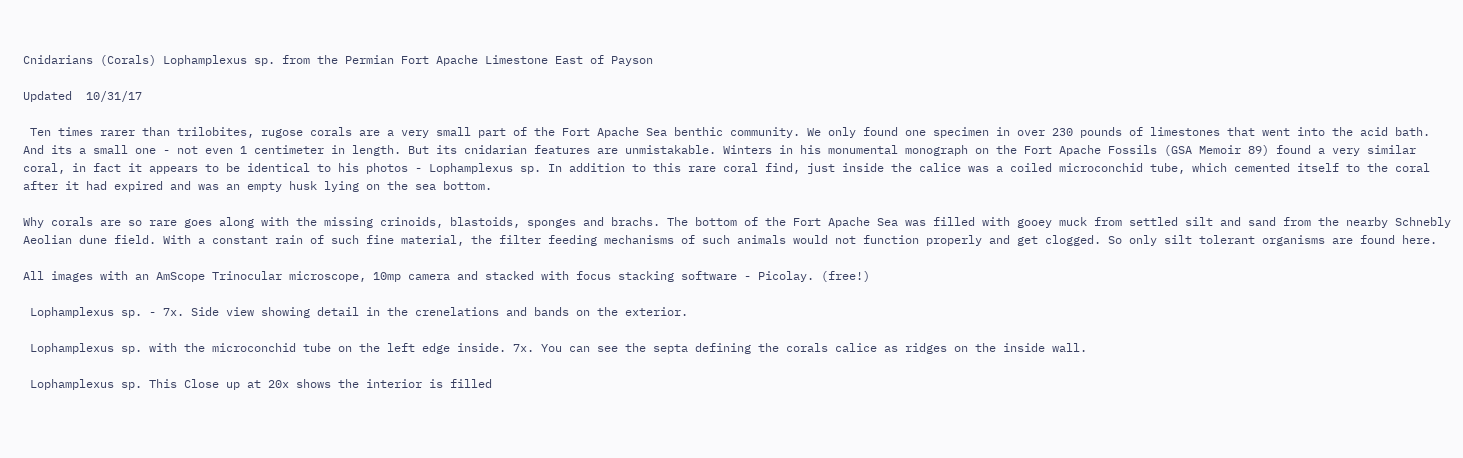Cnidarians (Corals) Lophamplexus sp. from the Permian Fort Apache Limestone East of Payson

Updated  10/31/17

 Ten times rarer than trilobites, rugose corals are a very small part of the Fort Apache Sea benthic community. We only found one specimen in over 230 pounds of limestones that went into the acid bath. And its a small one - not even 1 centimeter in length. But its cnidarian features are unmistakable. Winters in his monumental monograph on the Fort Apache Fossils (GSA Memoir 89) found a very similar coral, in fact it appears to be identical to his photos - Lophamplexus sp. In addition to this rare coral find, just inside the calice was a coiled microconchid tube, which cemented itself to the coral after it had expired and was an empty husk lying on the sea bottom.

Why corals are so rare goes along with the missing crinoids, blastoids, sponges and brachs. The bottom of the Fort Apache Sea was filled with gooey muck from settled silt and sand from the nearby Schnebly Aeolian dune field. With a constant rain of such fine material, the filter feeding mechanisms of such animals would not function properly and get clogged. So only silt tolerant organisms are found here.

All images with an AmScope Trinocular microscope, 10mp camera and stacked with focus stacking software - Picolay. (free!)

 Lophamplexus sp. - 7x. Side view showing detail in the crenelations and bands on the exterior.

 Lophamplexus sp. with the microconchid tube on the left edge inside. 7x. You can see the septa defining the corals calice as ridges on the inside wall.

 Lophamplexus sp. This Close up at 20x shows the interior is filled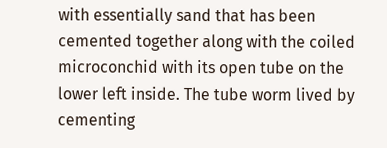with essentially sand that has been cemented together along with the coiled microconchid with its open tube on the lower left inside. The tube worm lived by cementing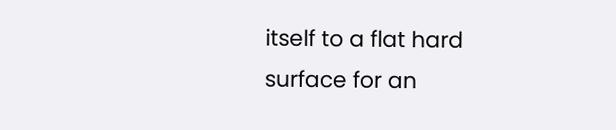itself to a flat hard surface for an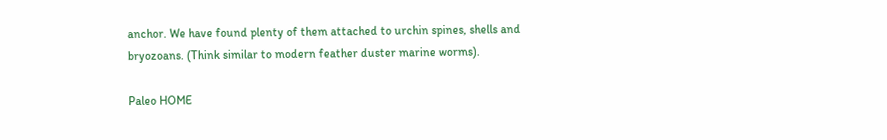anchor. We have found plenty of them attached to urchin spines, shells and bryozoans. (Think similar to modern feather duster marine worms).

Paleo HOME